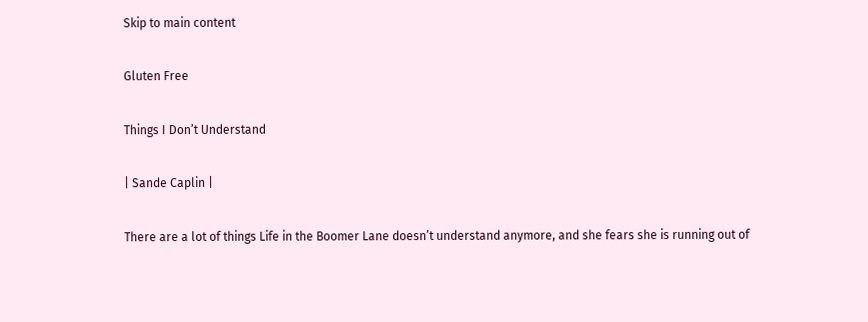Skip to main content

Gluten Free

Things I Don’t Understand

| Sande Caplin |

There are a lot of things Life in the Boomer Lane doesn’t understand anymore, and she fears she is running out of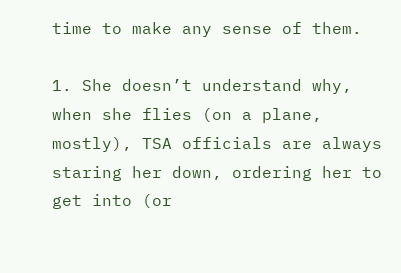time to make any sense of them.

1. She doesn’t understand why, when she flies (on a plane, mostly), TSA officials are always staring her down, ordering her to get into (or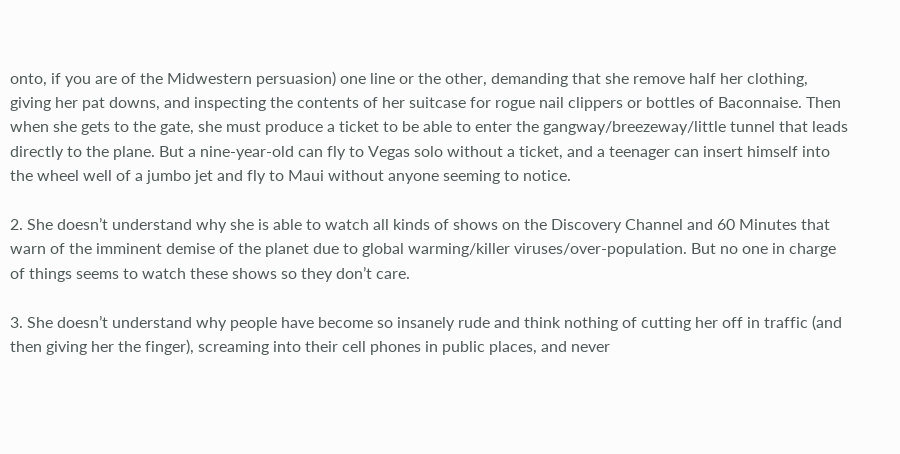onto, if you are of the Midwestern persuasion) one line or the other, demanding that she remove half her clothing, giving her pat downs, and inspecting the contents of her suitcase for rogue nail clippers or bottles of Baconnaise. Then when she gets to the gate, she must produce a ticket to be able to enter the gangway/breezeway/little tunnel that leads directly to the plane. But a nine-year-old can fly to Vegas solo without a ticket, and a teenager can insert himself into the wheel well of a jumbo jet and fly to Maui without anyone seeming to notice.

2. She doesn’t understand why she is able to watch all kinds of shows on the Discovery Channel and 60 Minutes that warn of the imminent demise of the planet due to global warming/killer viruses/over-population. But no one in charge of things seems to watch these shows so they don’t care.

3. She doesn’t understand why people have become so insanely rude and think nothing of cutting her off in traffic (and then giving her the finger), screaming into their cell phones in public places, and never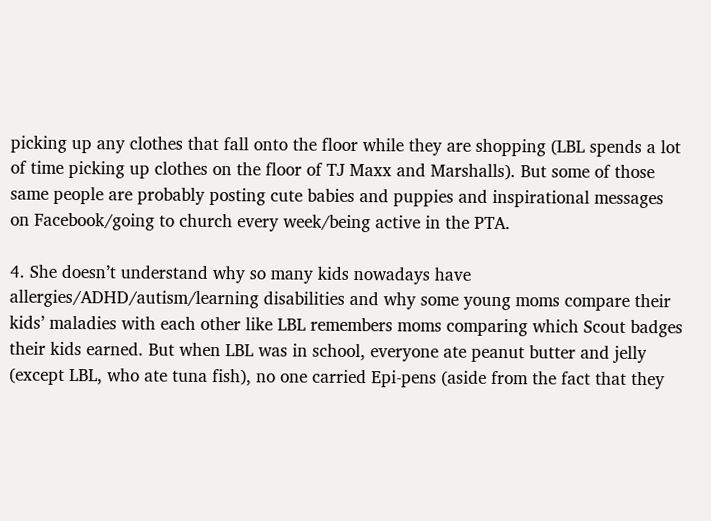picking up any clothes that fall onto the floor while they are shopping (LBL spends a lot of time picking up clothes on the floor of TJ Maxx and Marshalls). But some of those same people are probably posting cute babies and puppies and inspirational messages on Facebook/going to church every week/being active in the PTA.

4. She doesn’t understand why so many kids nowadays have allergies/ADHD/autism/learning disabilities and why some young moms compare their kids’ maladies with each other like LBL remembers moms comparing which Scout badges their kids earned. But when LBL was in school, everyone ate peanut butter and jelly (except LBL, who ate tuna fish), no one carried Epi-pens (aside from the fact that they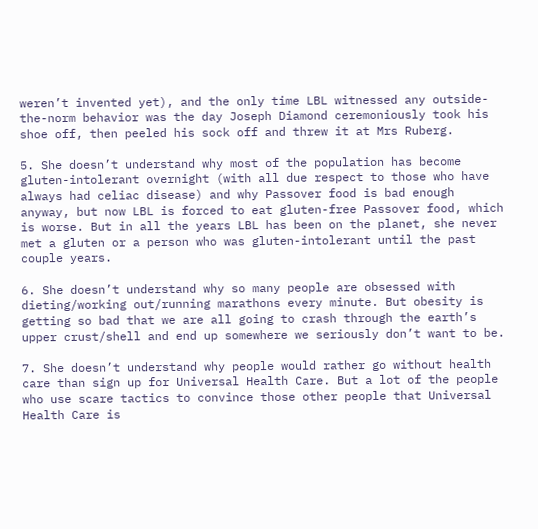weren’t invented yet), and the only time LBL witnessed any outside-the-norm behavior was the day Joseph Diamond ceremoniously took his shoe off, then peeled his sock off and threw it at Mrs Ruberg.

5. She doesn’t understand why most of the population has become gluten-intolerant overnight (with all due respect to those who have always had celiac disease) and why Passover food is bad enough anyway, but now LBL is forced to eat gluten-free Passover food, which is worse. But in all the years LBL has been on the planet, she never met a gluten or a person who was gluten-intolerant until the past couple years.

6. She doesn’t understand why so many people are obsessed with dieting/working out/running marathons every minute. But obesity is getting so bad that we are all going to crash through the earth’s upper crust/shell and end up somewhere we seriously don’t want to be.

7. She doesn’t understand why people would rather go without health care than sign up for Universal Health Care. But a lot of the people who use scare tactics to convince those other people that Universal Health Care is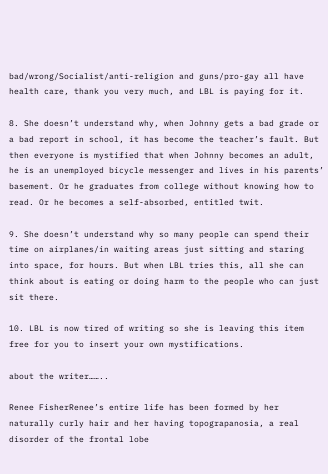bad/wrong/Socialist/anti-religion and guns/pro-gay all have health care, thank you very much, and LBL is paying for it.

8. She doesn’t understand why, when Johnny gets a bad grade or a bad report in school, it has become the teacher’s fault. But then everyone is mystified that when Johnny becomes an adult, he is an unemployed bicycle messenger and lives in his parents’ basement. Or he graduates from college without knowing how to read. Or he becomes a self-absorbed, entitled twit.

9. She doesn’t understand why so many people can spend their time on airplanes/in waiting areas just sitting and staring into space, for hours. But when LBL tries this, all she can think about is eating or doing harm to the people who can just sit there.

10. LBL is now tired of writing so she is leaving this item free for you to insert your own mystifications.

about the writer……..

Renee FisherRenee’s entire life has been formed by her naturally curly hair and her having topograpanosia, a real disorder of the frontal lobe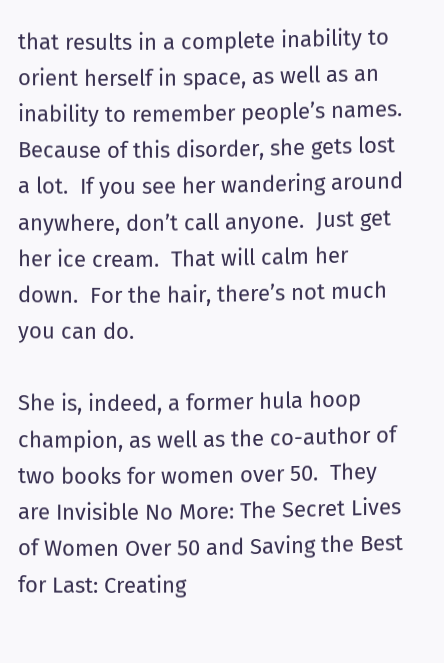that results in a complete inability to orient herself in space, as well as an inability to remember people’s names. Because of this disorder, she gets lost a lot.  If you see her wandering around anywhere, don’t call anyone.  Just get her ice cream.  That will calm her down.  For the hair, there’s not much you can do.

She is, indeed, a former hula hoop champion, as well as the co-author of two books for women over 50.  They are Invisible No More: The Secret Lives of Women Over 50 and Saving the Best for Last: Creating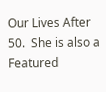Our Lives After 50.  She is also a Featured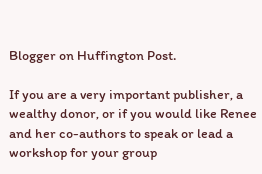Blogger on Huffington Post.

If you are a very important publisher, a wealthy donor, or if you would like Renee and her co-authors to speak or lead a workshop for your group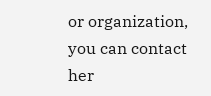or organization, you can contact her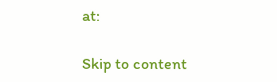at:

Skip to content